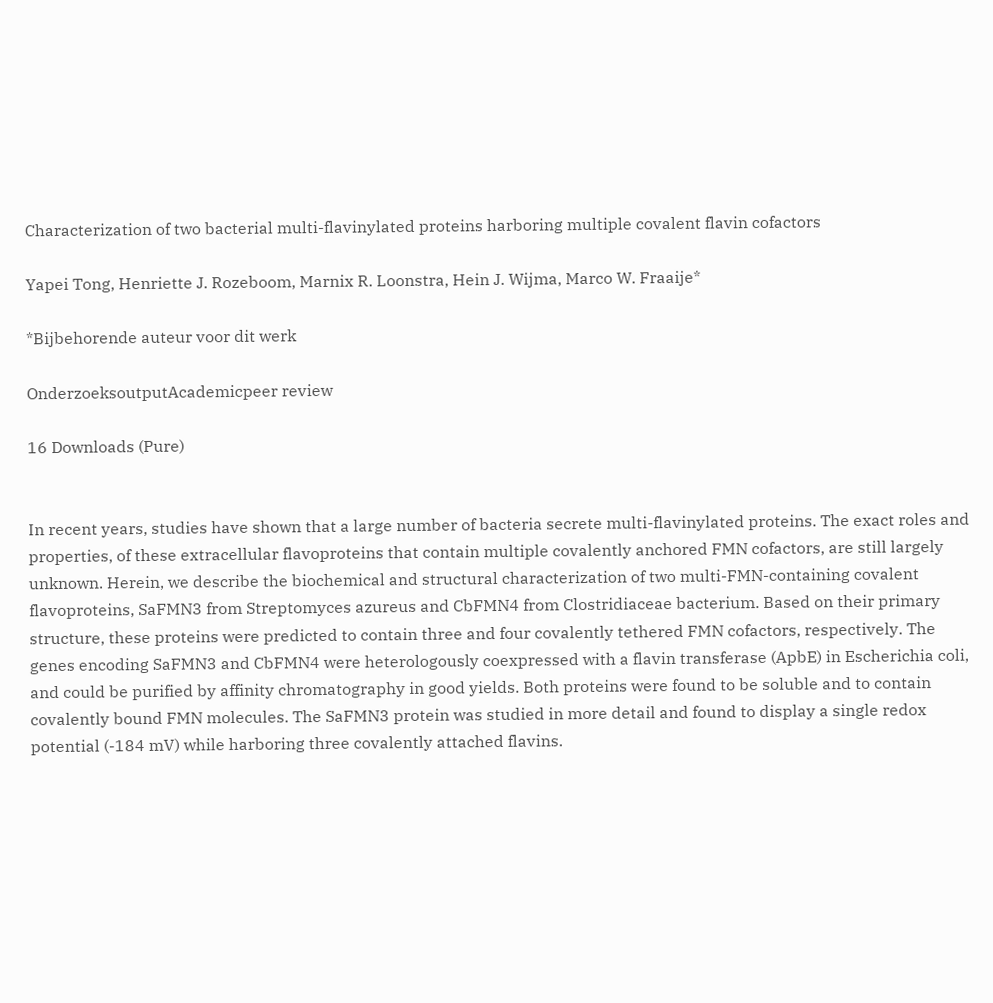Characterization of two bacterial multi-flavinylated proteins harboring multiple covalent flavin cofactors

Yapei Tong, Henriette J. Rozeboom, Marnix R. Loonstra, Hein J. Wijma, Marco W. Fraaije*

*Bijbehorende auteur voor dit werk

OnderzoeksoutputAcademicpeer review

16 Downloads (Pure)


In recent years, studies have shown that a large number of bacteria secrete multi-flavinylated proteins. The exact roles and properties, of these extracellular flavoproteins that contain multiple covalently anchored FMN cofactors, are still largely unknown. Herein, we describe the biochemical and structural characterization of two multi-FMN-containing covalent flavoproteins, SaFMN3 from Streptomyces azureus and CbFMN4 from Clostridiaceae bacterium. Based on their primary structure, these proteins were predicted to contain three and four covalently tethered FMN cofactors, respectively. The genes encoding SaFMN3 and CbFMN4 were heterologously coexpressed with a flavin transferase (ApbE) in Escherichia coli, and could be purified by affinity chromatography in good yields. Both proteins were found to be soluble and to contain covalently bound FMN molecules. The SaFMN3 protein was studied in more detail and found to display a single redox potential (-184 mV) while harboring three covalently attached flavins.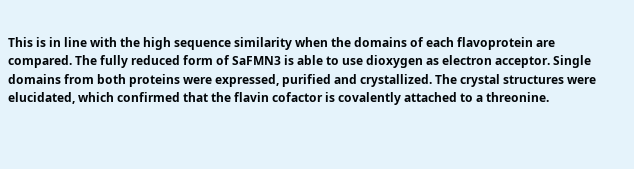This is in line with the high sequence similarity when the domains of each flavoprotein are compared. The fully reduced form of SaFMN3 is able to use dioxygen as electron acceptor. Single domains from both proteins were expressed, purified and crystallized. The crystal structures were elucidated, which confirmed that the flavin cofactor is covalently attached to a threonine.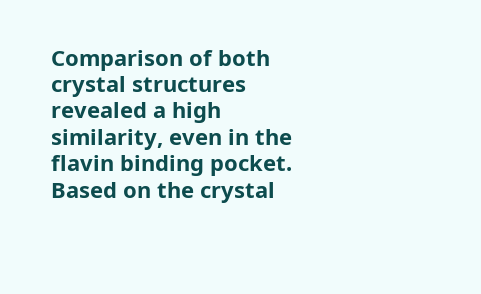Comparison of both crystal structures revealed a high similarity, even in the flavin binding pocket. Based on the crystal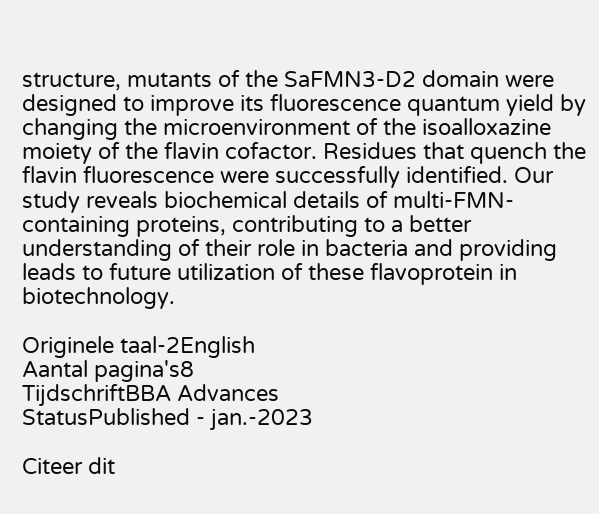structure, mutants of the SaFMN3-D2 domain were designed to improve its fluorescence quantum yield by changing the microenvironment of the isoalloxazine moiety of the flavin cofactor. Residues that quench the flavin fluorescence were successfully identified. Our study reveals biochemical details of multi-FMN-containing proteins, contributing to a better understanding of their role in bacteria and providing leads to future utilization of these flavoprotein in biotechnology.

Originele taal-2English
Aantal pagina's8
TijdschriftBBA Advances
StatusPublished - jan.-2023

Citeer dit